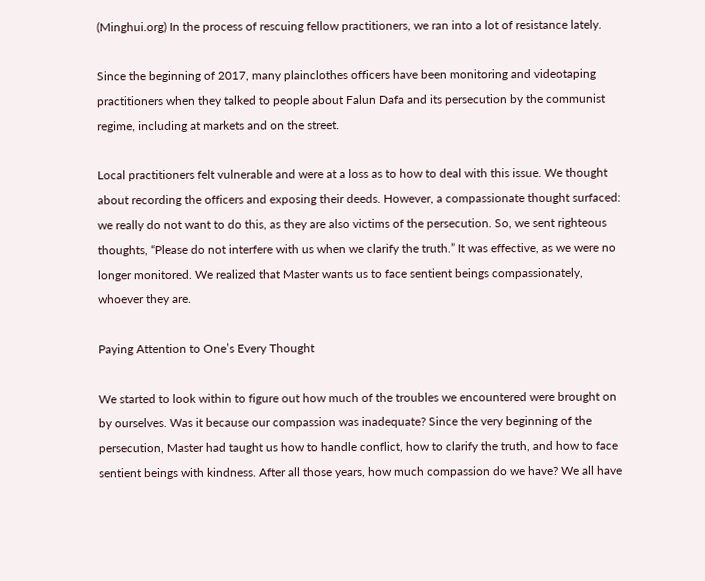(Minghui.org) In the process of rescuing fellow practitioners, we ran into a lot of resistance lately.

Since the beginning of 2017, many plainclothes officers have been monitoring and videotaping practitioners when they talked to people about Falun Dafa and its persecution by the communist regime, including at markets and on the street.

Local practitioners felt vulnerable and were at a loss as to how to deal with this issue. We thought about recording the officers and exposing their deeds. However, a compassionate thought surfaced: we really do not want to do this, as they are also victims of the persecution. So, we sent righteous thoughts, “Please do not interfere with us when we clarify the truth.” It was effective, as we were no longer monitored. We realized that Master wants us to face sentient beings compassionately, whoever they are.

Paying Attention to One’s Every Thought

We started to look within to figure out how much of the troubles we encountered were brought on by ourselves. Was it because our compassion was inadequate? Since the very beginning of the persecution, Master had taught us how to handle conflict, how to clarify the truth, and how to face sentient beings with kindness. After all those years, how much compassion do we have? We all have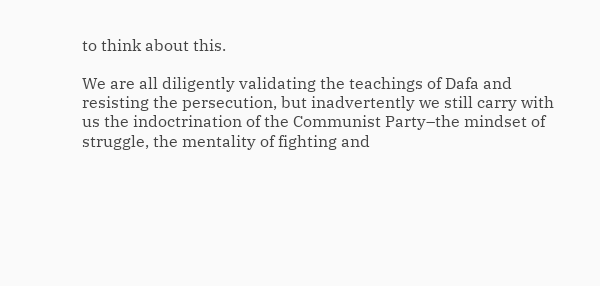to think about this.

We are all diligently validating the teachings of Dafa and resisting the persecution, but inadvertently we still carry with us the indoctrination of the Communist Party–the mindset of struggle, the mentality of fighting and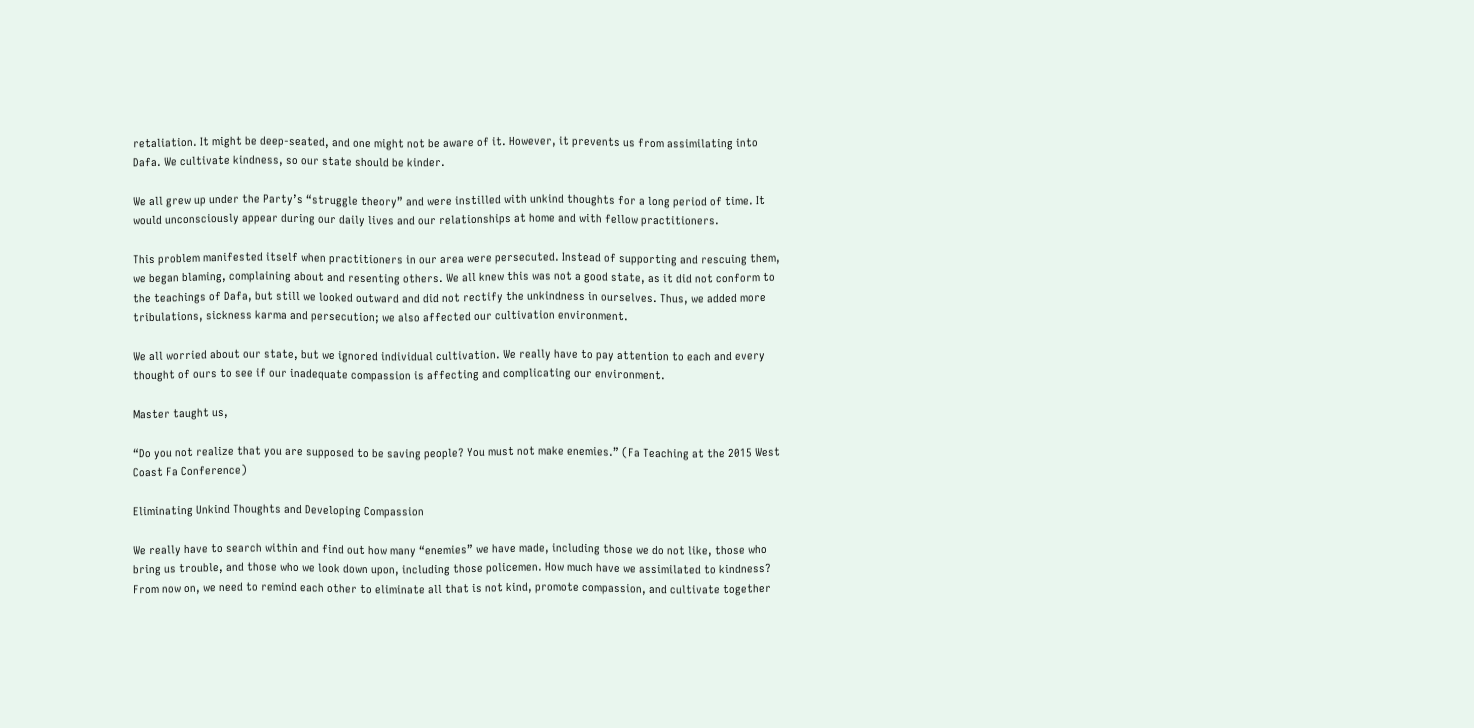retaliation. It might be deep-seated, and one might not be aware of it. However, it prevents us from assimilating into Dafa. We cultivate kindness, so our state should be kinder.

We all grew up under the Party’s “struggle theory” and were instilled with unkind thoughts for a long period of time. It would unconsciously appear during our daily lives and our relationships at home and with fellow practitioners.

This problem manifested itself when practitioners in our area were persecuted. Instead of supporting and rescuing them, we began blaming, complaining about and resenting others. We all knew this was not a good state, as it did not conform to the teachings of Dafa, but still we looked outward and did not rectify the unkindness in ourselves. Thus, we added more tribulations, sickness karma and persecution; we also affected our cultivation environment.

We all worried about our state, but we ignored individual cultivation. We really have to pay attention to each and every thought of ours to see if our inadequate compassion is affecting and complicating our environment.

Master taught us,

“Do you not realize that you are supposed to be saving people? You must not make enemies.” (Fa Teaching at the 2015 West Coast Fa Conference)

Eliminating Unkind Thoughts and Developing Compassion

We really have to search within and find out how many “enemies” we have made, including those we do not like, those who bring us trouble, and those who we look down upon, including those policemen. How much have we assimilated to kindness? From now on, we need to remind each other to eliminate all that is not kind, promote compassion, and cultivate together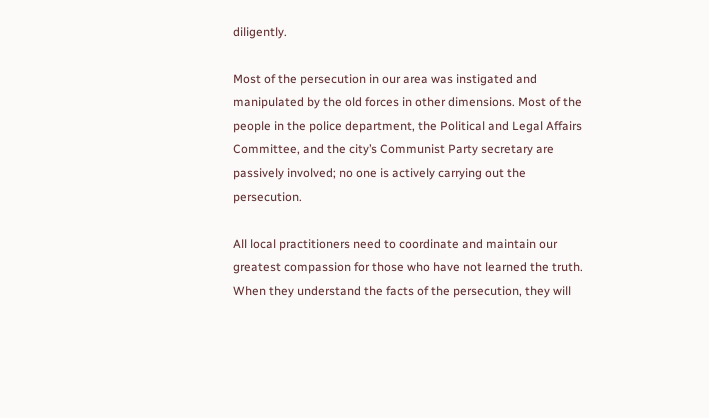diligently.

Most of the persecution in our area was instigated and manipulated by the old forces in other dimensions. Most of the people in the police department, the Political and Legal Affairs Committee, and the city’s Communist Party secretary are passively involved; no one is actively carrying out the persecution.

All local practitioners need to coordinate and maintain our greatest compassion for those who have not learned the truth. When they understand the facts of the persecution, they will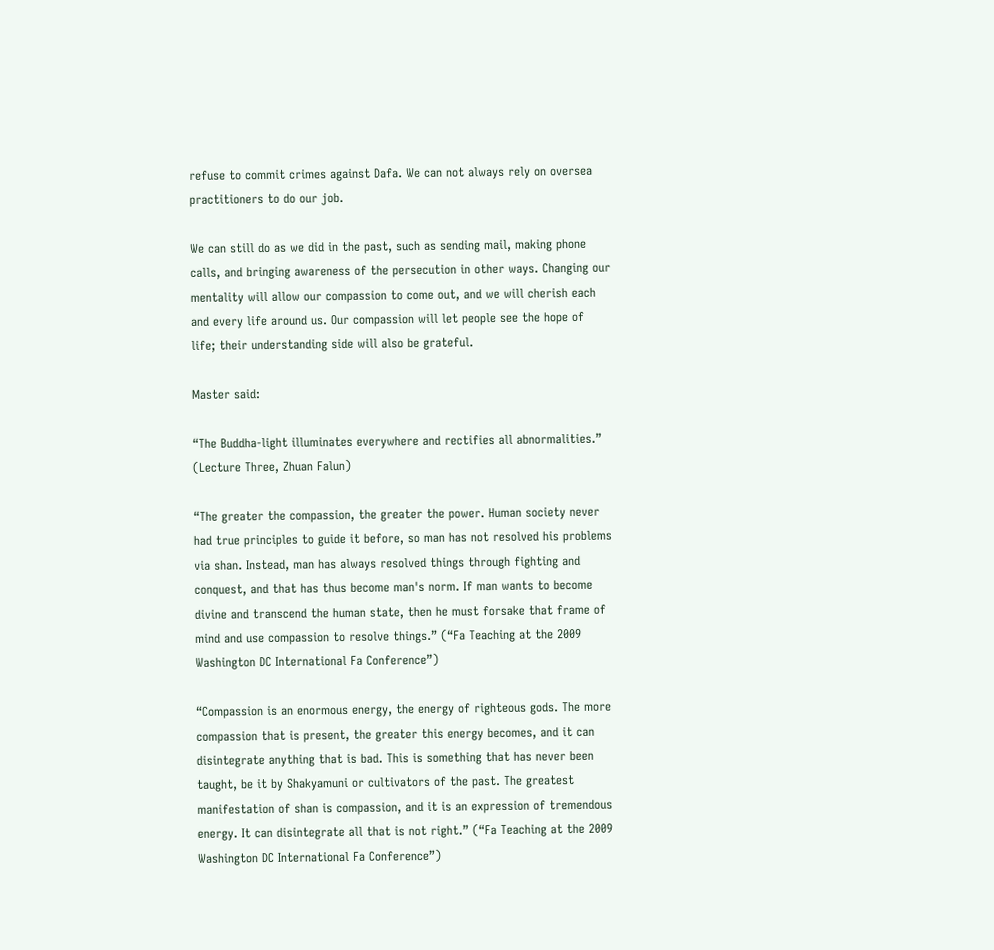refuse to commit crimes against Dafa. We can not always rely on oversea practitioners to do our job.

We can still do as we did in the past, such as sending mail, making phone calls, and bringing awareness of the persecution in other ways. Changing our mentality will allow our compassion to come out, and we will cherish each and every life around us. Our compassion will let people see the hope of life; their understanding side will also be grateful.

Master said:

“The Buddha-light illuminates everywhere and rectifies all abnormalities.” (Lecture Three, Zhuan Falun)

“The greater the compassion, the greater the power. Human society never had true principles to guide it before, so man has not resolved his problems via shan. Instead, man has always resolved things through fighting and conquest, and that has thus become man's norm. If man wants to become divine and transcend the human state, then he must forsake that frame of mind and use compassion to resolve things.” (“Fa Teaching at the 2009 Washington DC International Fa Conference”)

“Compassion is an enormous energy, the energy of righteous gods. The more compassion that is present, the greater this energy becomes, and it can disintegrate anything that is bad. This is something that has never been taught, be it by Shakyamuni or cultivators of the past. The greatest manifestation of shan is compassion, and it is an expression of tremendous energy. It can disintegrate all that is not right.” (“Fa Teaching at the 2009 Washington DC International Fa Conference”)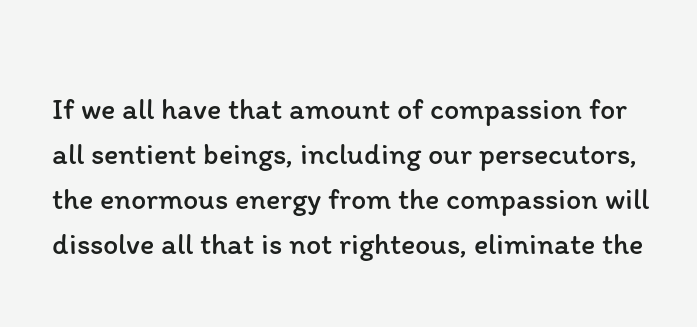If we all have that amount of compassion for all sentient beings, including our persecutors, the enormous energy from the compassion will dissolve all that is not righteous, eliminate the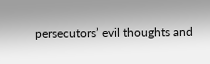persecutors’ evil thoughts and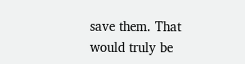save them. That would truly be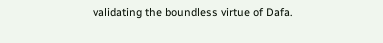validating the boundless virtue of Dafa.